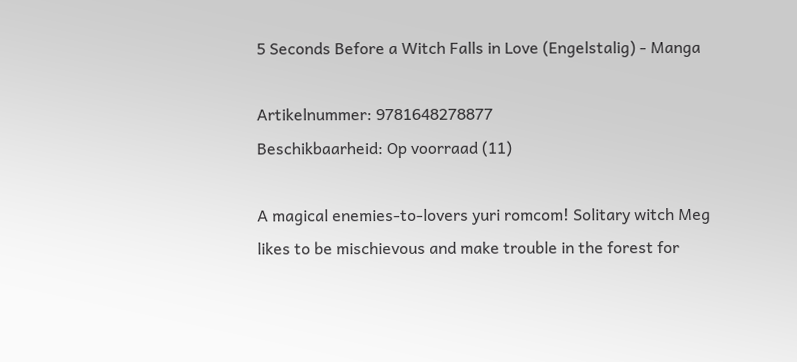5 Seconds Before a Witch Falls in Love (Engelstalig) - Manga

Artikelnummer: 9781648278877
Beschikbaarheid: Op voorraad (11)

A magical enemies-to-lovers yuri romcom! Solitary witch Meg likes to be mischievous and make trouble in the forest for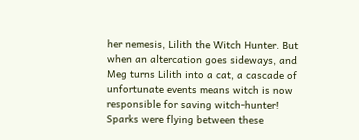her nemesis, Lilith the Witch Hunter. But when an altercation goes sideways, and Meg turns Lilith into a cat, a cascade of unfortunate events means witch is now responsible for saving witch-hunter! Sparks were flying between these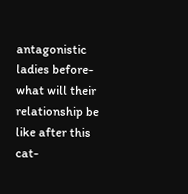antagonistic ladies before-what will their relationship be like after this cat-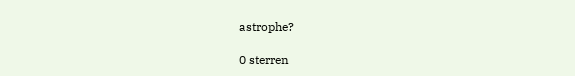astrophe?

0 sterren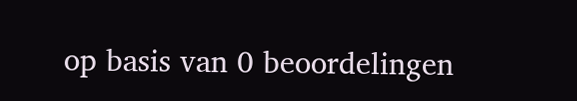op basis van 0 beoordelingen